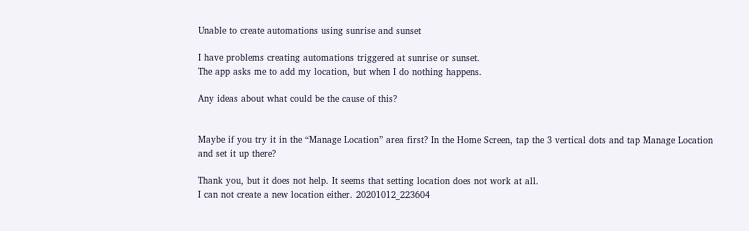Unable to create automations using sunrise and sunset

I have problems creating automations triggered at sunrise or sunset.
The app asks me to add my location, but when I do nothing happens.

Any ideas about what could be the cause of this?


Maybe if you try it in the “Manage Location” area first? In the Home Screen, tap the 3 vertical dots and tap Manage Location and set it up there?

Thank you, but it does not help. It seems that setting location does not work at all.
I can not create a new location either. 20201012_223604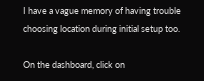I have a vague memory of having trouble choosing location during initial setup too.

On the dashboard, click on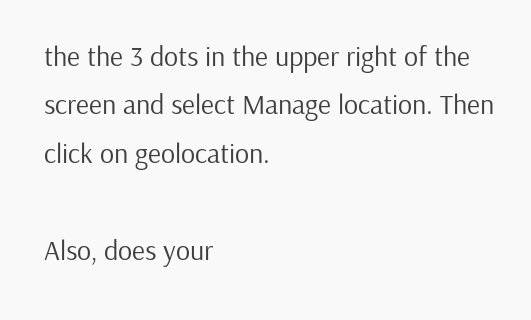the the 3 dots in the upper right of the screen and select Manage location. Then click on geolocation.

Also, does your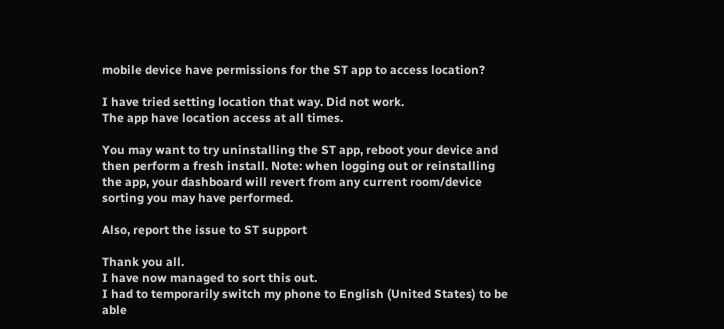mobile device have permissions for the ST app to access location?

I have tried setting location that way. Did not work.
The app have location access at all times.

You may want to try uninstalling the ST app, reboot your device and then perform a fresh install. Note: when logging out or reinstalling the app, your dashboard will revert from any current room/device sorting you may have performed.

Also, report the issue to ST support

Thank you all.
I have now managed to sort this out.
I had to temporarily switch my phone to English (United States) to be able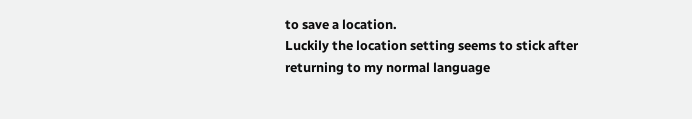to save a location.
Luckily the location setting seems to stick after returning to my normal language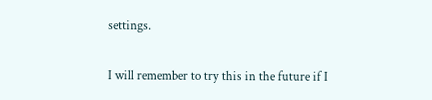settings.

I will remember to try this in the future if I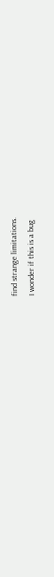find strange limitations.
I wonder if this is a bug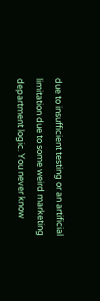due to insufficient testing or an artificial limitation due to some weird marketing department logic. You never know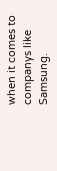when it comes to companys like Samsung.